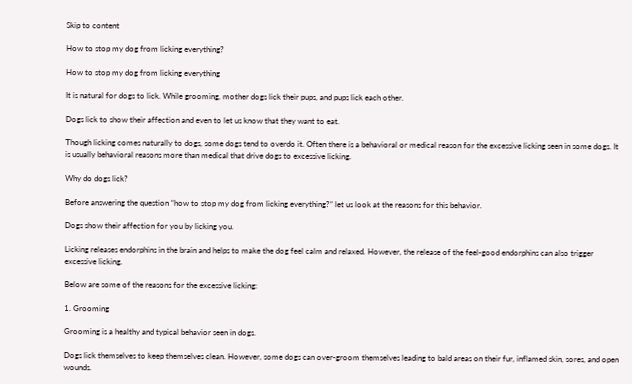Skip to content

How to stop my dog from licking everything?

How to stop my dog from licking everything

It is natural for dogs to lick. While grooming, mother dogs lick their pups, and pups lick each other.

Dogs lick to show their affection and even to let us know that they want to eat.

Though licking comes naturally to dogs, some dogs tend to overdo it. Often there is a behavioral or medical reason for the excessive licking seen in some dogs. It is usually behavioral reasons more than medical that drive dogs to excessive licking.

Why do dogs lick?

Before answering the question “how to stop my dog from licking everything?” let us look at the reasons for this behavior.

Dogs show their affection for you by licking you.

Licking releases endorphins in the brain and helps to make the dog feel calm and relaxed. However, the release of the feel-good endorphins can also trigger excessive licking.

Below are some of the reasons for the excessive licking:

1. Grooming

Grooming is a healthy and typical behavior seen in dogs.

Dogs lick themselves to keep themselves clean. However, some dogs can over-groom themselves leading to bald areas on their fur, inflamed skin, sores, and open wounds.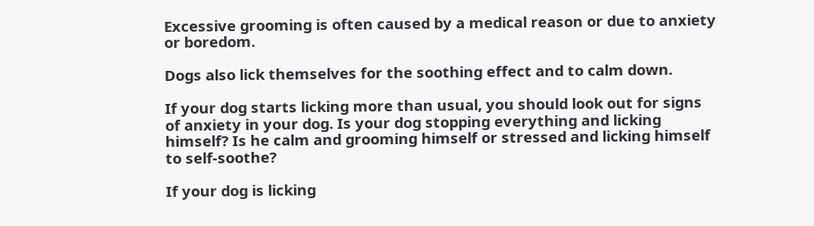Excessive grooming is often caused by a medical reason or due to anxiety or boredom.

Dogs also lick themselves for the soothing effect and to calm down.

If your dog starts licking more than usual, you should look out for signs of anxiety in your dog. Is your dog stopping everything and licking himself? Is he calm and grooming himself or stressed and licking himself to self-soothe?

If your dog is licking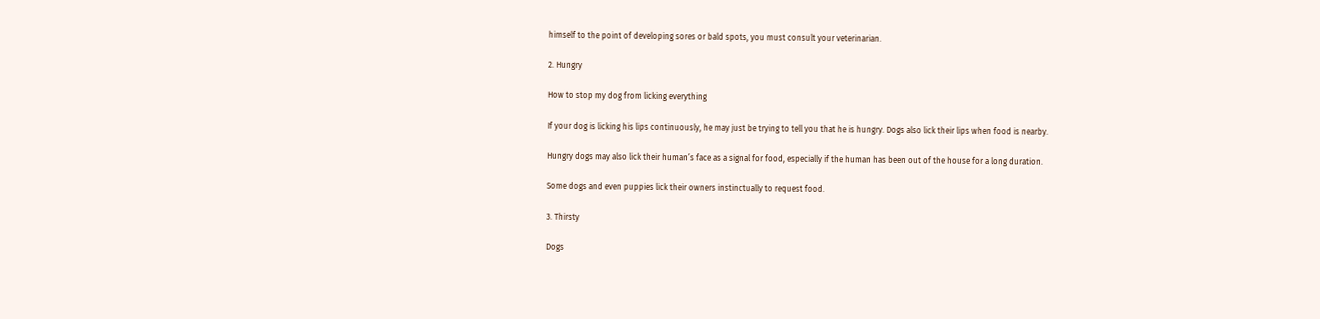himself to the point of developing sores or bald spots, you must consult your veterinarian.

2. Hungry

How to stop my dog from licking everything

If your dog is licking his lips continuously, he may just be trying to tell you that he is hungry. Dogs also lick their lips when food is nearby.

Hungry dogs may also lick their human’s face as a signal for food, especially if the human has been out of the house for a long duration.

Some dogs and even puppies lick their owners instinctually to request food.

3. Thirsty

Dogs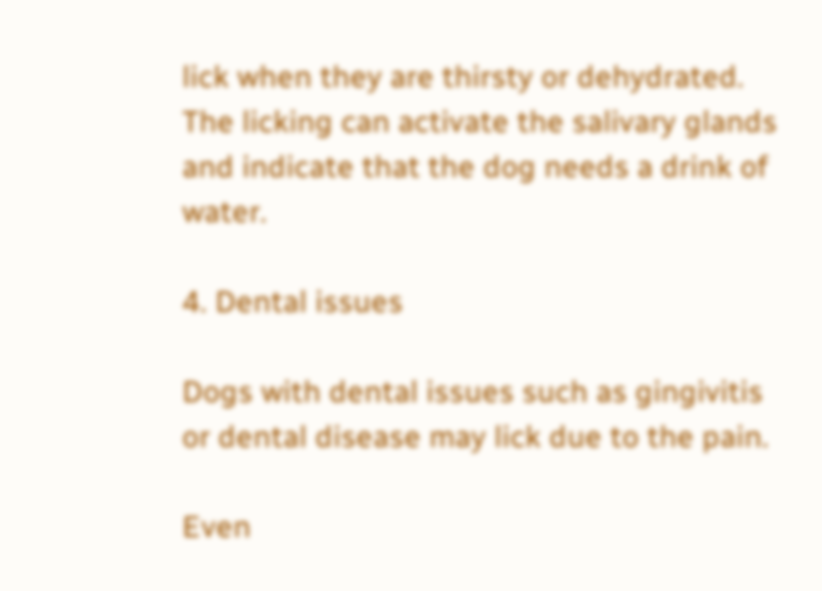lick when they are thirsty or dehydrated. The licking can activate the salivary glands and indicate that the dog needs a drink of water.

4. Dental issues

Dogs with dental issues such as gingivitis or dental disease may lick due to the pain.

Even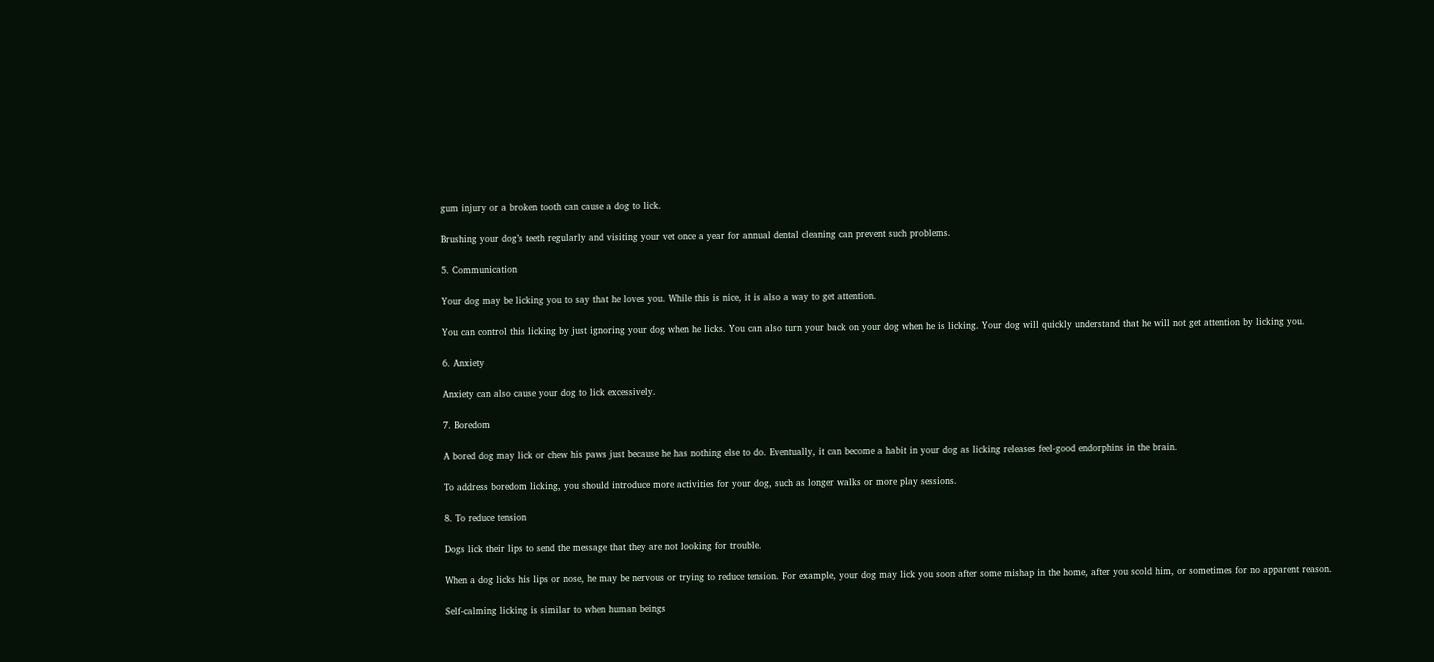gum injury or a broken tooth can cause a dog to lick.

Brushing your dog’s teeth regularly and visiting your vet once a year for annual dental cleaning can prevent such problems.

5. Communication

Your dog may be licking you to say that he loves you. While this is nice, it is also a way to get attention.

You can control this licking by just ignoring your dog when he licks. You can also turn your back on your dog when he is licking. Your dog will quickly understand that he will not get attention by licking you.

6. Anxiety

Anxiety can also cause your dog to lick excessively.

7. Boredom

A bored dog may lick or chew his paws just because he has nothing else to do. Eventually, it can become a habit in your dog as licking releases feel-good endorphins in the brain.

To address boredom licking, you should introduce more activities for your dog, such as longer walks or more play sessions.

8. To reduce tension

Dogs lick their lips to send the message that they are not looking for trouble.

When a dog licks his lips or nose, he may be nervous or trying to reduce tension. For example, your dog may lick you soon after some mishap in the home, after you scold him, or sometimes for no apparent reason.

Self-calming licking is similar to when human beings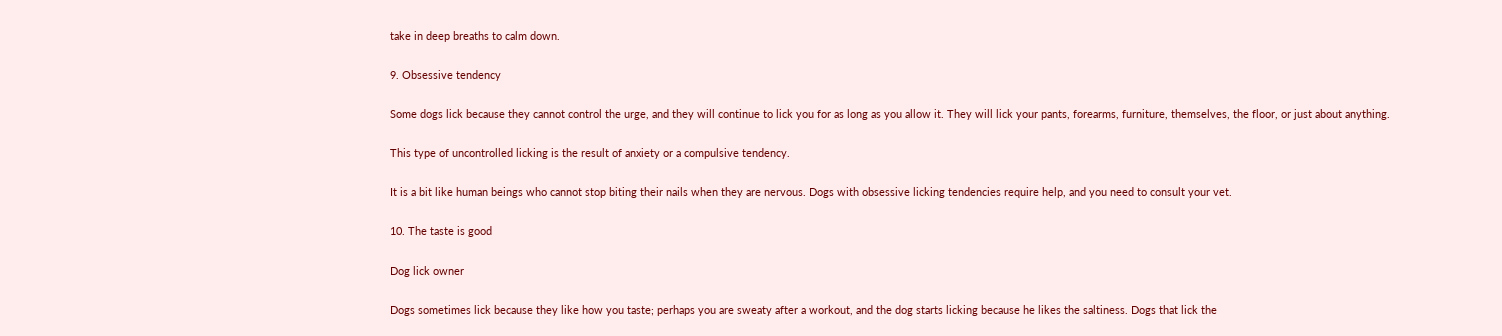take in deep breaths to calm down.

9. Obsessive tendency

Some dogs lick because they cannot control the urge, and they will continue to lick you for as long as you allow it. They will lick your pants, forearms, furniture, themselves, the floor, or just about anything.

This type of uncontrolled licking is the result of anxiety or a compulsive tendency.

It is a bit like human beings who cannot stop biting their nails when they are nervous. Dogs with obsessive licking tendencies require help, and you need to consult your vet.

10. The taste is good

Dog lick owner

Dogs sometimes lick because they like how you taste; perhaps you are sweaty after a workout, and the dog starts licking because he likes the saltiness. Dogs that lick the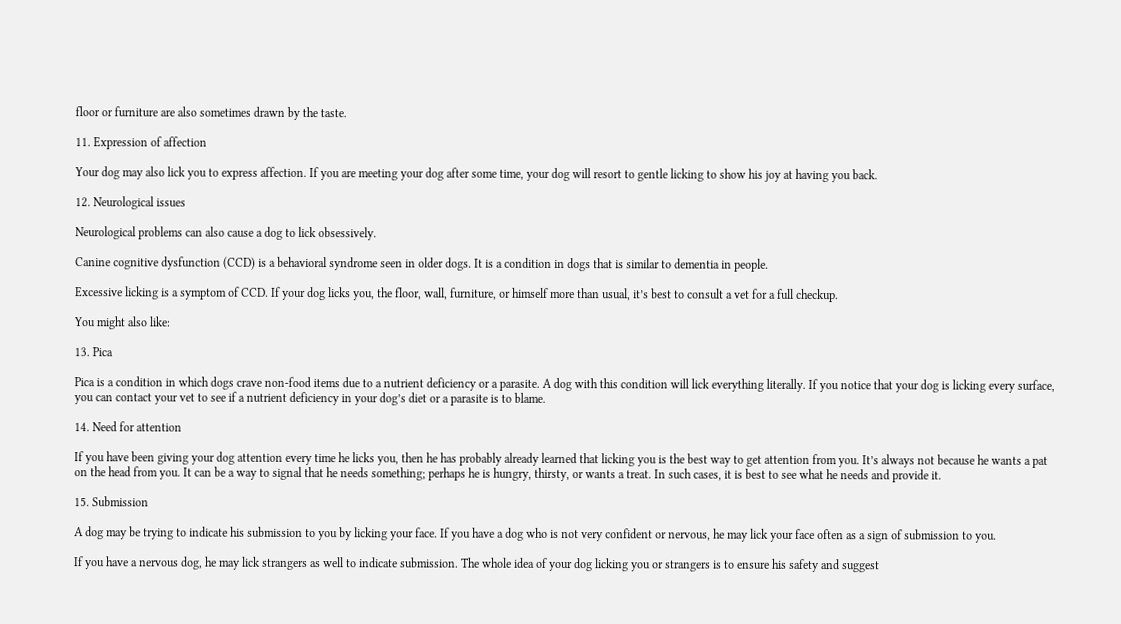floor or furniture are also sometimes drawn by the taste.

11. Expression of affection

Your dog may also lick you to express affection. If you are meeting your dog after some time, your dog will resort to gentle licking to show his joy at having you back.

12. Neurological issues

Neurological problems can also cause a dog to lick obsessively.

Canine cognitive dysfunction (CCD) is a behavioral syndrome seen in older dogs. It is a condition in dogs that is similar to dementia in people.

Excessive licking is a symptom of CCD. If your dog licks you, the floor, wall, furniture, or himself more than usual, it’s best to consult a vet for a full checkup.

You might also like:

13. Pica

Pica is a condition in which dogs crave non-food items due to a nutrient deficiency or a parasite. A dog with this condition will lick everything literally. If you notice that your dog is licking every surface, you can contact your vet to see if a nutrient deficiency in your dog’s diet or a parasite is to blame.

14. Need for attention

If you have been giving your dog attention every time he licks you, then he has probably already learned that licking you is the best way to get attention from you. It’s always not because he wants a pat on the head from you. It can be a way to signal that he needs something; perhaps he is hungry, thirsty, or wants a treat. In such cases, it is best to see what he needs and provide it.

15. Submission

A dog may be trying to indicate his submission to you by licking your face. If you have a dog who is not very confident or nervous, he may lick your face often as a sign of submission to you.

If you have a nervous dog, he may lick strangers as well to indicate submission. The whole idea of your dog licking you or strangers is to ensure his safety and suggest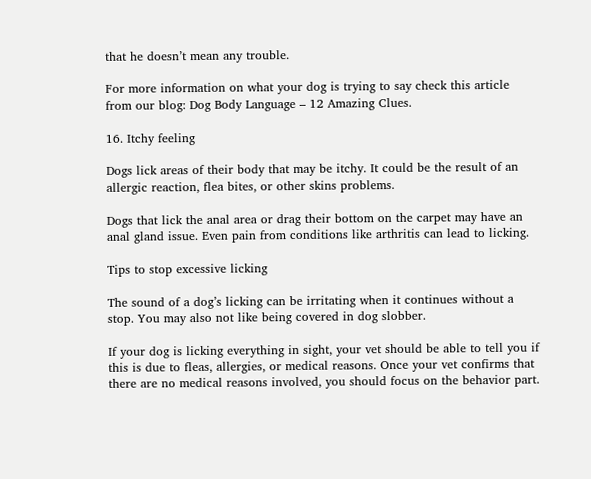that he doesn’t mean any trouble.

For more information on what your dog is trying to say check this article from our blog: Dog Body Language – 12 Amazing Clues.

16. Itchy feeling

Dogs lick areas of their body that may be itchy. It could be the result of an allergic reaction, flea bites, or other skins problems.

Dogs that lick the anal area or drag their bottom on the carpet may have an anal gland issue. Even pain from conditions like arthritis can lead to licking.

Tips to stop excessive licking

The sound of a dog’s licking can be irritating when it continues without a stop. You may also not like being covered in dog slobber.

If your dog is licking everything in sight, your vet should be able to tell you if this is due to fleas, allergies, or medical reasons. Once your vet confirms that there are no medical reasons involved, you should focus on the behavior part.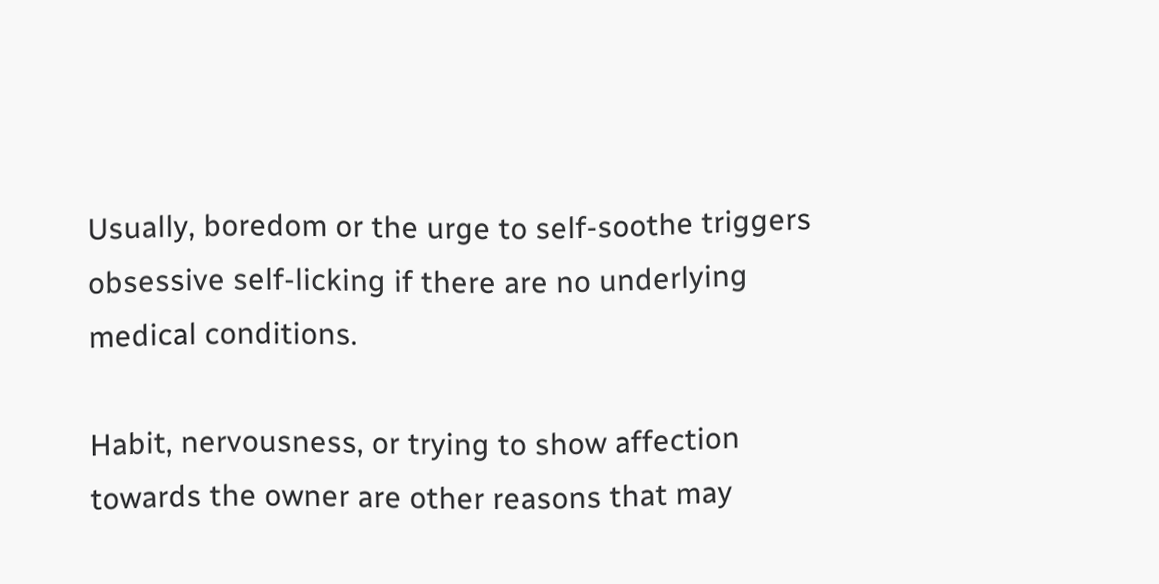Usually, boredom or the urge to self-soothe triggers obsessive self-licking if there are no underlying medical conditions.

Habit, nervousness, or trying to show affection towards the owner are other reasons that may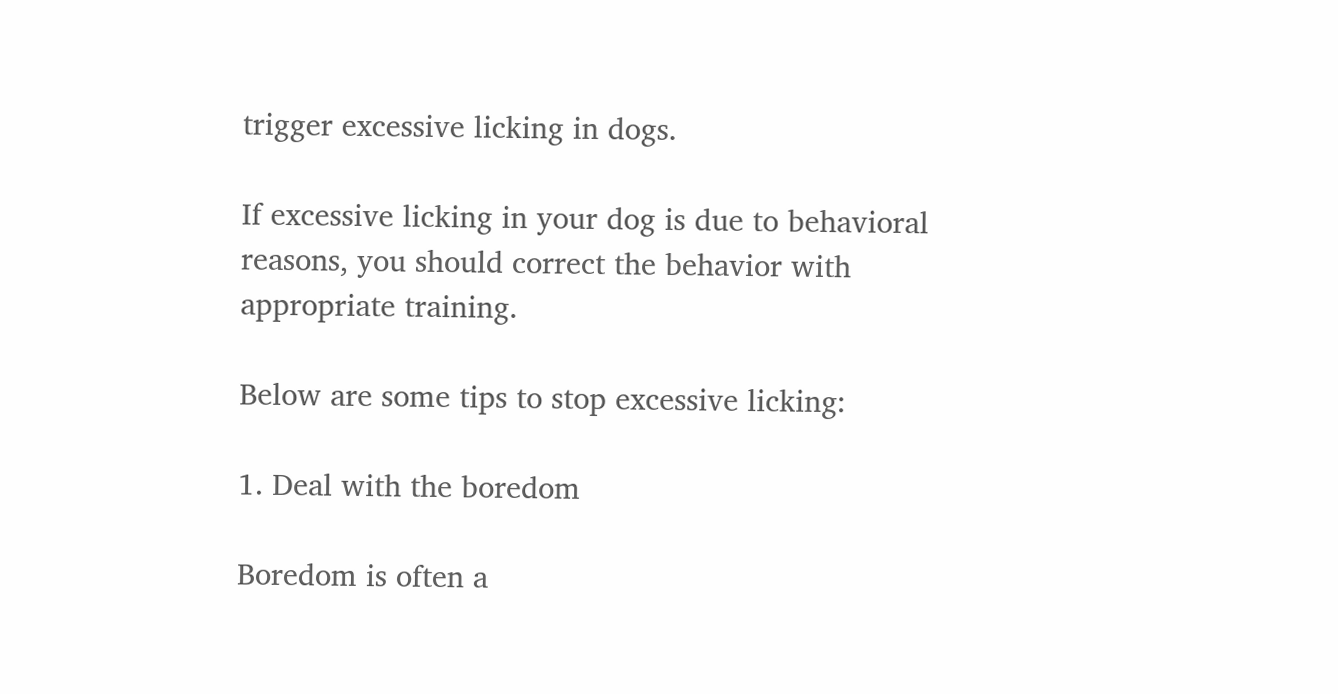trigger excessive licking in dogs.

If excessive licking in your dog is due to behavioral reasons, you should correct the behavior with appropriate training.

Below are some tips to stop excessive licking:

1. Deal with the boredom

Boredom is often a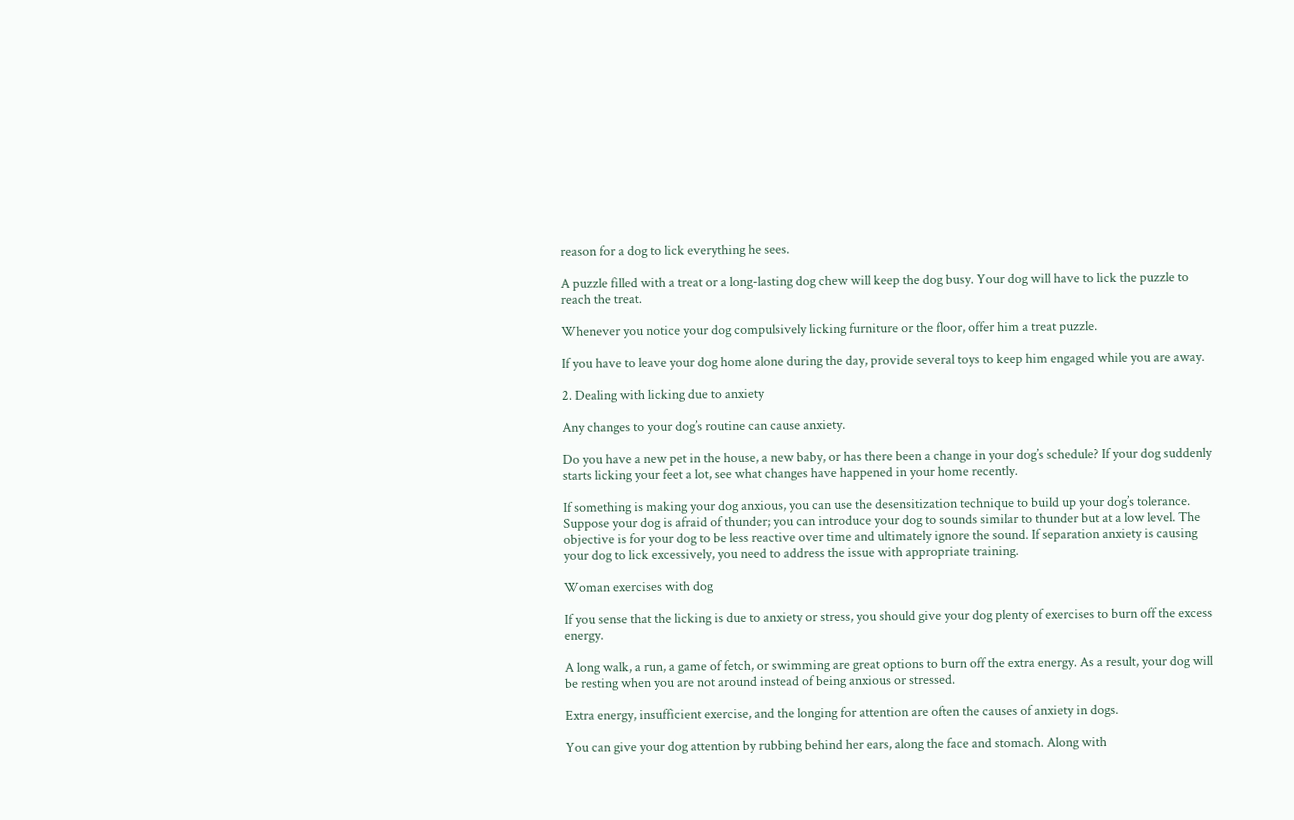reason for a dog to lick everything he sees.

A puzzle filled with a treat or a long-lasting dog chew will keep the dog busy. Your dog will have to lick the puzzle to reach the treat.

Whenever you notice your dog compulsively licking furniture or the floor, offer him a treat puzzle.

If you have to leave your dog home alone during the day, provide several toys to keep him engaged while you are away.

2. Dealing with licking due to anxiety

Any changes to your dog’s routine can cause anxiety.

Do you have a new pet in the house, a new baby, or has there been a change in your dog’s schedule? If your dog suddenly starts licking your feet a lot, see what changes have happened in your home recently.

If something is making your dog anxious, you can use the desensitization technique to build up your dog’s tolerance. Suppose your dog is afraid of thunder; you can introduce your dog to sounds similar to thunder but at a low level. The objective is for your dog to be less reactive over time and ultimately ignore the sound. If separation anxiety is causing your dog to lick excessively, you need to address the issue with appropriate training.

Woman exercises with dog

If you sense that the licking is due to anxiety or stress, you should give your dog plenty of exercises to burn off the excess energy.

A long walk, a run, a game of fetch, or swimming are great options to burn off the extra energy. As a result, your dog will be resting when you are not around instead of being anxious or stressed.

Extra energy, insufficient exercise, and the longing for attention are often the causes of anxiety in dogs.

You can give your dog attention by rubbing behind her ears, along the face and stomach. Along with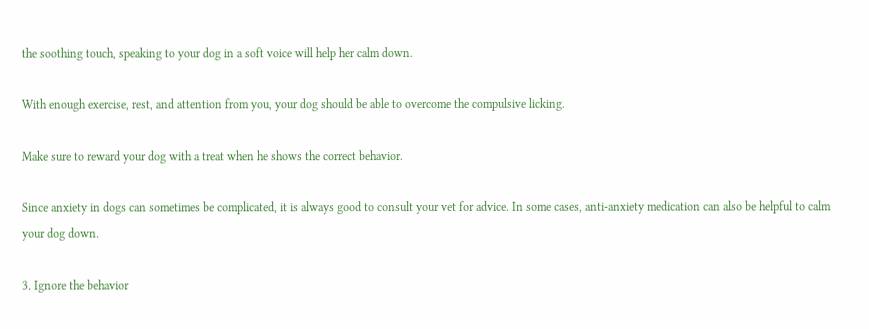the soothing touch, speaking to your dog in a soft voice will help her calm down.

With enough exercise, rest, and attention from you, your dog should be able to overcome the compulsive licking.

Make sure to reward your dog with a treat when he shows the correct behavior.

Since anxiety in dogs can sometimes be complicated, it is always good to consult your vet for advice. In some cases, anti-anxiety medication can also be helpful to calm your dog down.

3. Ignore the behavior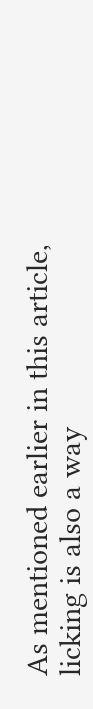As mentioned earlier in this article, licking is also a way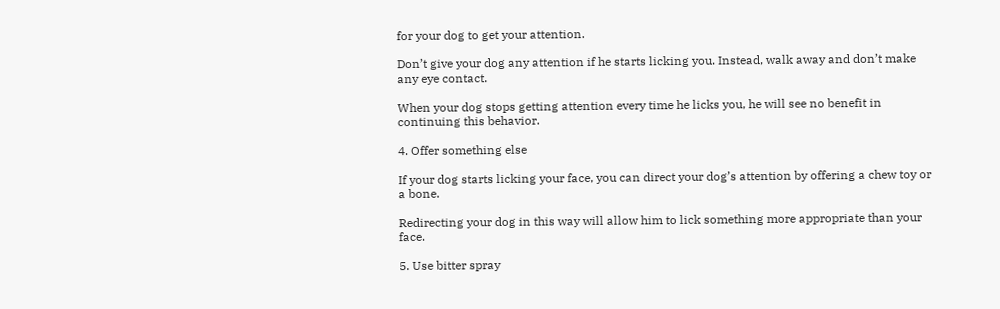for your dog to get your attention.

Don’t give your dog any attention if he starts licking you. Instead, walk away and don’t make any eye contact.

When your dog stops getting attention every time he licks you, he will see no benefit in continuing this behavior.

4. Offer something else

If your dog starts licking your face, you can direct your dog’s attention by offering a chew toy or a bone.

Redirecting your dog in this way will allow him to lick something more appropriate than your face.

5. Use bitter spray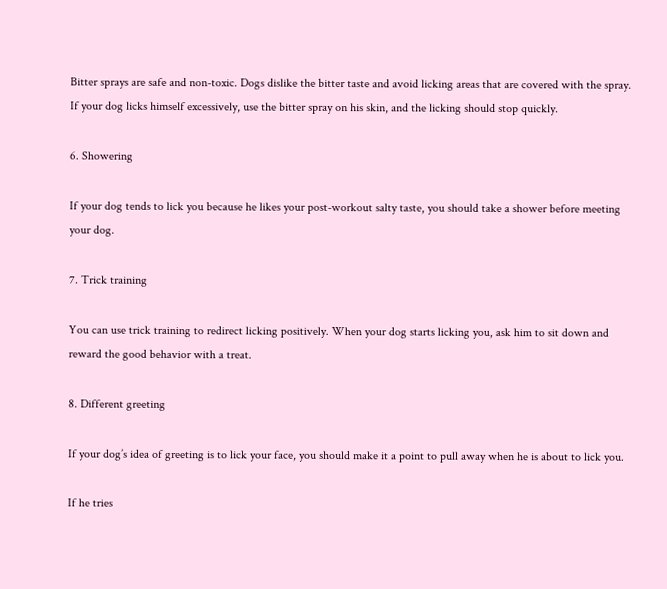Bitter sprays are safe and non-toxic. Dogs dislike the bitter taste and avoid licking areas that are covered with the spray. If your dog licks himself excessively, use the bitter spray on his skin, and the licking should stop quickly.

6. Showering

If your dog tends to lick you because he likes your post-workout salty taste, you should take a shower before meeting your dog.

7. Trick training

You can use trick training to redirect licking positively. When your dog starts licking you, ask him to sit down and reward the good behavior with a treat.

8. Different greeting

If your dog’s idea of greeting is to lick your face, you should make it a point to pull away when he is about to lick you.

If he tries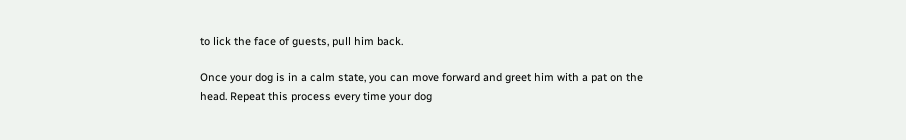to lick the face of guests, pull him back.

Once your dog is in a calm state, you can move forward and greet him with a pat on the head. Repeat this process every time your dog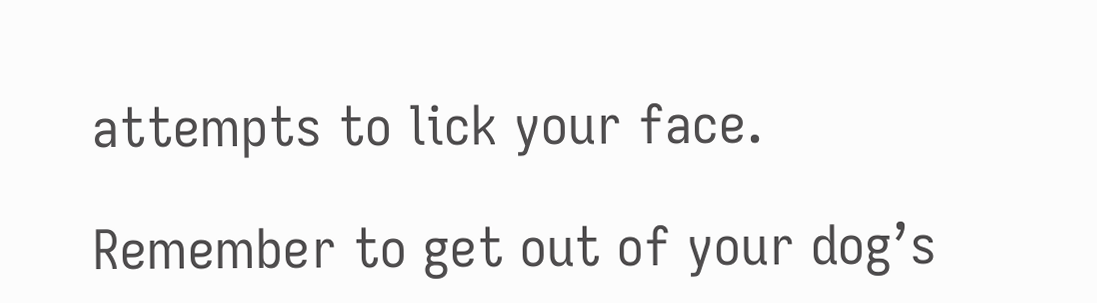attempts to lick your face.

Remember to get out of your dog’s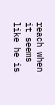reach when it seems like he is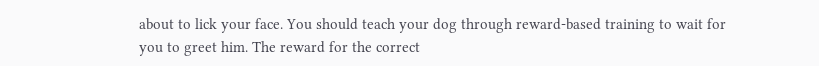about to lick your face. You should teach your dog through reward-based training to wait for you to greet him. The reward for the correct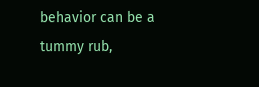behavior can be a tummy rub,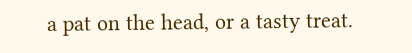a pat on the head, or a tasty treat.